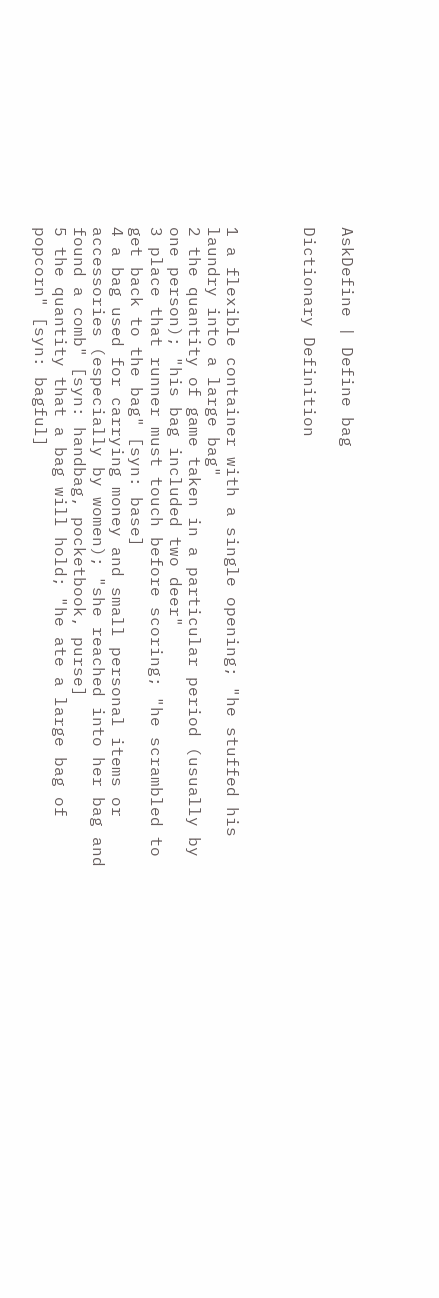AskDefine | Define bag

Dictionary Definition



1 a flexible container with a single opening; "he stuffed his laundry into a large bag"
2 the quantity of game taken in a particular period (usually by one person); "his bag included two deer"
3 place that runner must touch before scoring; "he scrambled to get back to the bag" [syn: base]
4 a bag used for carrying money and small personal items or accessories (especially by women); "she reached into her bag and found a comb" [syn: handbag, pocketbook, purse]
5 the quantity that a bag will hold; "he ate a large bag of popcorn" [syn: bagful]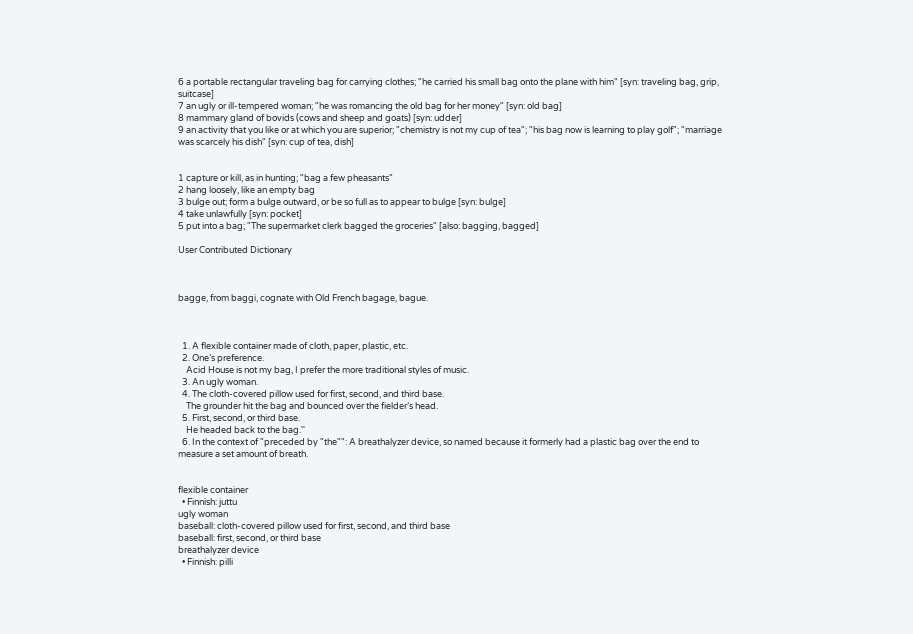6 a portable rectangular traveling bag for carrying clothes; "he carried his small bag onto the plane with him" [syn: traveling bag, grip, suitcase]
7 an ugly or ill-tempered woman; "he was romancing the old bag for her money" [syn: old bag]
8 mammary gland of bovids (cows and sheep and goats) [syn: udder]
9 an activity that you like or at which you are superior; "chemistry is not my cup of tea"; "his bag now is learning to play golf"; "marriage was scarcely his dish" [syn: cup of tea, dish]


1 capture or kill, as in hunting; "bag a few pheasants"
2 hang loosely, like an empty bag
3 bulge out; form a bulge outward, or be so full as to appear to bulge [syn: bulge]
4 take unlawfully [syn: pocket]
5 put into a bag; "The supermarket clerk bagged the groceries" [also: bagging, bagged]

User Contributed Dictionary



bagge, from baggi, cognate with Old French bagage, bague.



  1. A flexible container made of cloth, paper, plastic, etc.
  2. One’s preference.
    Acid House is not my bag, I prefer the more traditional styles of music.
  3. An ugly woman.
  4. The cloth-covered pillow used for first, second, and third base.
    The grounder hit the bag and bounced over the fielder’s head.
  5. First, second, or third base.
    He headed back to the bag.''
  6. In the context of "preceded by "the"": A breathalyzer device, so named because it formerly had a plastic bag over the end to measure a set amount of breath.


flexible container
  • Finnish: juttu
ugly woman
baseball: cloth-covered pillow used for first, second, and third base
baseball: first, second, or third base
breathalyzer device
  • Finnish: pilli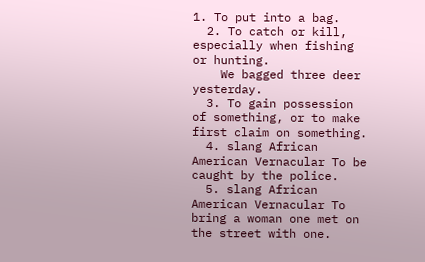1. To put into a bag.
  2. To catch or kill, especially when fishing or hunting.
    We bagged three deer yesterday.
  3. To gain possession of something, or to make first claim on something.
  4. slang African American Vernacular To be caught by the police.
  5. slang African American Vernacular To bring a woman one met on the street with one.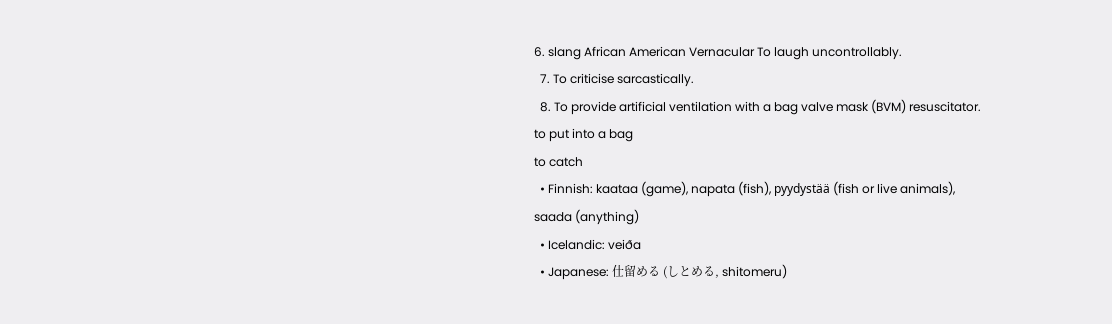6. slang African American Vernacular To laugh uncontrollably.
  7. To criticise sarcastically.
  8. To provide artificial ventilation with a bag valve mask (BVM) resuscitator.
to put into a bag
to catch
  • Finnish: kaataa (game), napata (fish), pyydystää (fish or live animals), saada (anything)
  • Icelandic: veiða
  • Japanese: 仕留める (しとめる, shitomeru)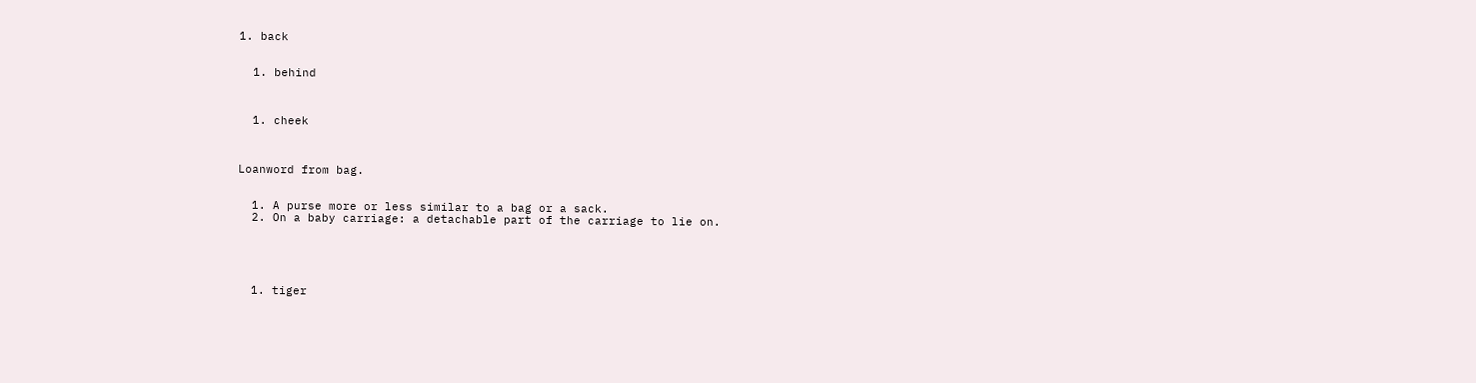1. back


  1. behind



  1. cheek



Loanword from bag.


  1. A purse more or less similar to a bag or a sack.
  2. On a baby carriage: a detachable part of the carriage to lie on.





  1. tiger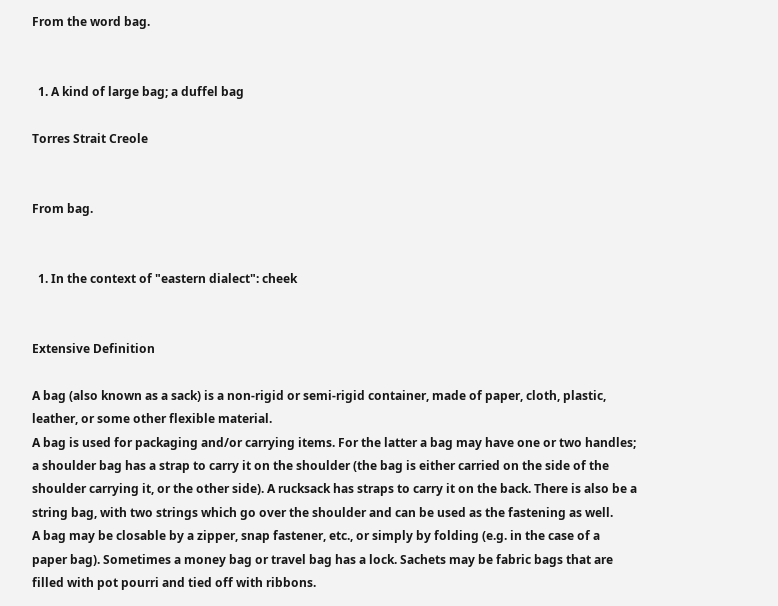From the word bag.


  1. A kind of large bag; a duffel bag

Torres Strait Creole


From bag.


  1. In the context of "eastern dialect": cheek


Extensive Definition

A bag (also known as a sack) is a non-rigid or semi-rigid container, made of paper, cloth, plastic, leather, or some other flexible material.
A bag is used for packaging and/or carrying items. For the latter a bag may have one or two handles; a shoulder bag has a strap to carry it on the shoulder (the bag is either carried on the side of the shoulder carrying it, or the other side). A rucksack has straps to carry it on the back. There is also be a string bag, with two strings which go over the shoulder and can be used as the fastening as well.
A bag may be closable by a zipper, snap fastener, etc., or simply by folding (e.g. in the case of a paper bag). Sometimes a money bag or travel bag has a lock. Sachets may be fabric bags that are filled with pot pourri and tied off with ribbons.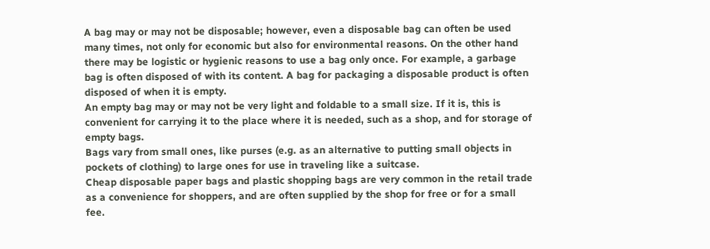A bag may or may not be disposable; however, even a disposable bag can often be used many times, not only for economic but also for environmental reasons. On the other hand there may be logistic or hygienic reasons to use a bag only once. For example, a garbage bag is often disposed of with its content. A bag for packaging a disposable product is often disposed of when it is empty.
An empty bag may or may not be very light and foldable to a small size. If it is, this is convenient for carrying it to the place where it is needed, such as a shop, and for storage of empty bags.
Bags vary from small ones, like purses (e.g. as an alternative to putting small objects in pockets of clothing) to large ones for use in traveling like a suitcase.
Cheap disposable paper bags and plastic shopping bags are very common in the retail trade as a convenience for shoppers, and are often supplied by the shop for free or for a small fee.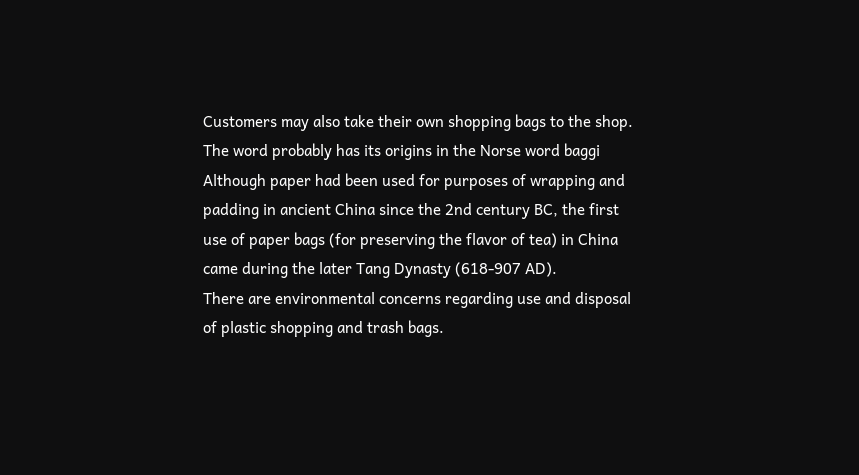Customers may also take their own shopping bags to the shop.
The word probably has its origins in the Norse word baggi Although paper had been used for purposes of wrapping and padding in ancient China since the 2nd century BC, the first use of paper bags (for preserving the flavor of tea) in China came during the later Tang Dynasty (618-907 AD).
There are environmental concerns regarding use and disposal of plastic shopping and trash bags.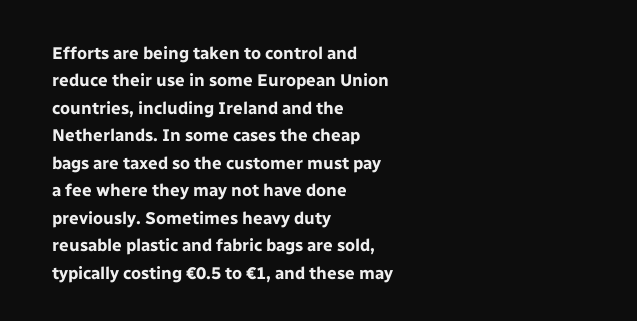Efforts are being taken to control and reduce their use in some European Union countries, including Ireland and the Netherlands. In some cases the cheap bags are taxed so the customer must pay a fee where they may not have done previously. Sometimes heavy duty reusable plastic and fabric bags are sold, typically costing €0.5 to €1, and these may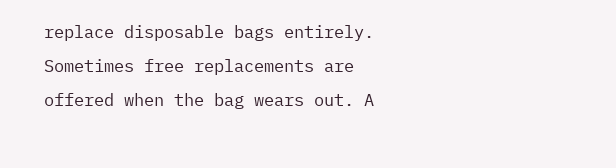replace disposable bags entirely. Sometimes free replacements are offered when the bag wears out. A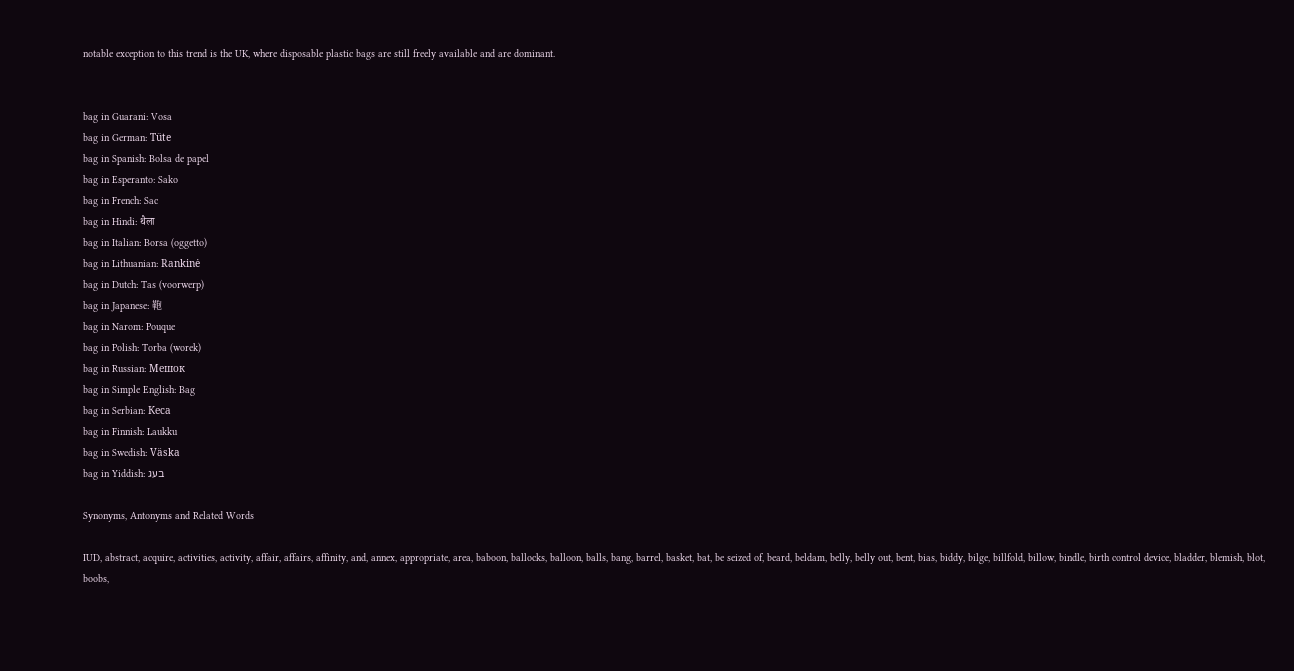notable exception to this trend is the UK, where disposable plastic bags are still freely available and are dominant.


bag in Guarani: Vosa
bag in German: Tüte
bag in Spanish: Bolsa de papel
bag in Esperanto: Sako
bag in French: Sac
bag in Hindi: थैला
bag in Italian: Borsa (oggetto)
bag in Lithuanian: Rankinė
bag in Dutch: Tas (voorwerp)
bag in Japanese: 鞄
bag in Narom: Pouque
bag in Polish: Torba (worek)
bag in Russian: Мешок
bag in Simple English: Bag
bag in Serbian: Кеса
bag in Finnish: Laukku
bag in Swedish: Väska
bag in Yiddish: בעג

Synonyms, Antonyms and Related Words

IUD, abstract, acquire, activities, activity, affair, affairs, affinity, and, annex, appropriate, area, baboon, ballocks, balloon, balls, bang, barrel, basket, bat, be seized of, beard, beldam, belly, belly out, bent, bias, biddy, bilge, billfold, billow, bindle, birth control device, bladder, blemish, blot, boobs,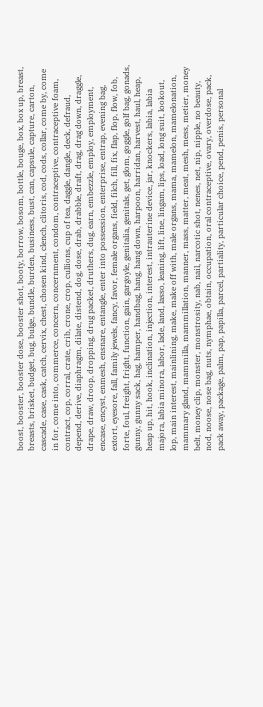boost, booster, booster dose, booster shot, booty, borrow, bosom, bottle, bouge, box, box up, breast, breasts, brisket, budget, bug, bulge, bundle, burden, business, bust, can, capsule, capture, carton, cascade, case, cask, catch, cervix, chest, chosen kind, clench, clitoris, cod, cods, collar, come by, come in for, come into, commerce, concern, concernment, condom, contraceptive, contraceptive foam, contract, cop, corral, crate, crib, crone, crop, cullions, cup of tea, daggle, dangle, deck, defraud, depend, derive, diaphragm, dilate, distend, dog, dose, drab, drabble, draft, drag, drag down, draggle, drape, draw, droop, dropping, drug packet, druthers, dug, earn, embezzle, employ, employment, encase, encyst, enmesh, ensnare, entangle, enter into possession, enterprise, entrap, evening bag, extort, eyesore, fall, family jewels, fancy, favor, female organs, field, filch, fill, fix, flap, flop, flow, fob, forte, foul, freight, fright, function, gain, gargoyle, genitalia, genitals, get, glom, goggle, golf bag, gonads, gunny, gunny sack, hag, hamper, handbag, hang, hang down, harpoon, harridan, harvest, haul, heap, heap up, hit, hook, inclination, injection, interest, intrauterine device, jar, knockers, labia, labia majora, labia minora, labor, lade, land, lasso, leaning, lift, line, lingam, lips, load, long suit, lookout, lop, main interest, mainlining, make, make off with, male organs, mama, mamelon, mamelonation, mammary gland, mammilla, mammillation, manner, mass, matter, meat, mesh, mess, metier, money belt, money clip, monster, monstrosity, nab, nail, narcotic shot, nenes, net, nip, nipple, no beauty, nod, noose, nose bag, nuts, nymphae, obtain, occupation, oral contraceptive, ovary, overdose, pack, pack away, package, palm, pap, papilla, parcel, partiality, particular choice, pend, penis, personal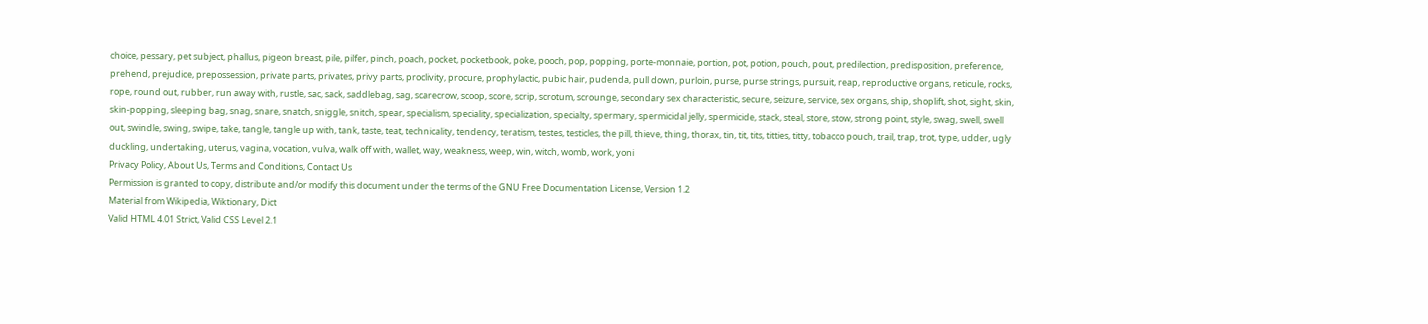choice, pessary, pet subject, phallus, pigeon breast, pile, pilfer, pinch, poach, pocket, pocketbook, poke, pooch, pop, popping, porte-monnaie, portion, pot, potion, pouch, pout, predilection, predisposition, preference, prehend, prejudice, prepossession, private parts, privates, privy parts, proclivity, procure, prophylactic, pubic hair, pudenda, pull down, purloin, purse, purse strings, pursuit, reap, reproductive organs, reticule, rocks, rope, round out, rubber, run away with, rustle, sac, sack, saddlebag, sag, scarecrow, scoop, score, scrip, scrotum, scrounge, secondary sex characteristic, secure, seizure, service, sex organs, ship, shoplift, shot, sight, skin, skin-popping, sleeping bag, snag, snare, snatch, sniggle, snitch, spear, specialism, speciality, specialization, specialty, spermary, spermicidal jelly, spermicide, stack, steal, store, stow, strong point, style, swag, swell, swell out, swindle, swing, swipe, take, tangle, tangle up with, tank, taste, teat, technicality, tendency, teratism, testes, testicles, the pill, thieve, thing, thorax, tin, tit, tits, titties, titty, tobacco pouch, trail, trap, trot, type, udder, ugly duckling, undertaking, uterus, vagina, vocation, vulva, walk off with, wallet, way, weakness, weep, win, witch, womb, work, yoni
Privacy Policy, About Us, Terms and Conditions, Contact Us
Permission is granted to copy, distribute and/or modify this document under the terms of the GNU Free Documentation License, Version 1.2
Material from Wikipedia, Wiktionary, Dict
Valid HTML 4.01 Strict, Valid CSS Level 2.1